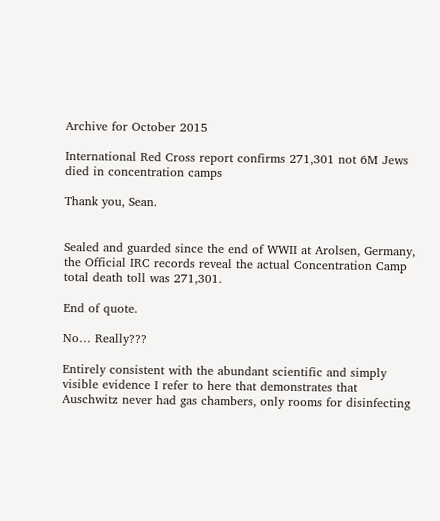Archive for October 2015

International Red Cross report confirms 271,301 not 6M Jews died in concentration camps

Thank you, Sean.


Sealed and guarded since the end of WWII at Arolsen, Germany, the Official IRC records reveal the actual Concentration Camp total death toll was 271,301.

End of quote.

No… Really???

Entirely consistent with the abundant scientific and simply visible evidence I refer to here that demonstrates that Auschwitz never had gas chambers, only rooms for disinfecting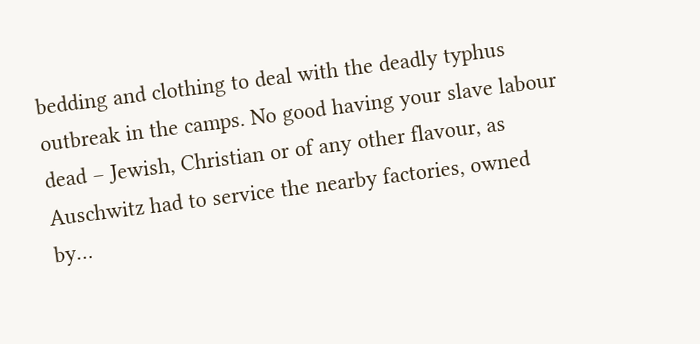bedding and clothing to deal with the deadly typhus outbreak in the camps. No good having your slave labour dead – Jewish, Christian or of any other flavour, as Auschwitz had to service the nearby factories, owned by…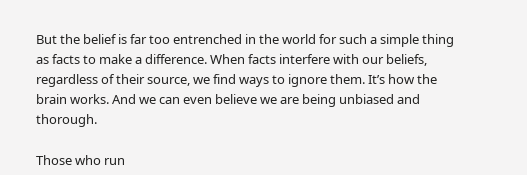But the belief is far too entrenched in the world for such a simple thing as facts to make a difference. When facts interfere with our beliefs, regardless of their source, we find ways to ignore them. It’s how the brain works. And we can even believe we are being unbiased and thorough.

Those who run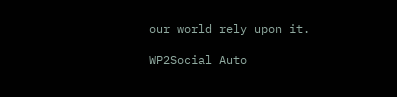our world rely upon it.

WP2Social Auto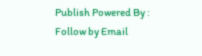Publish Powered By :
Follow by Email